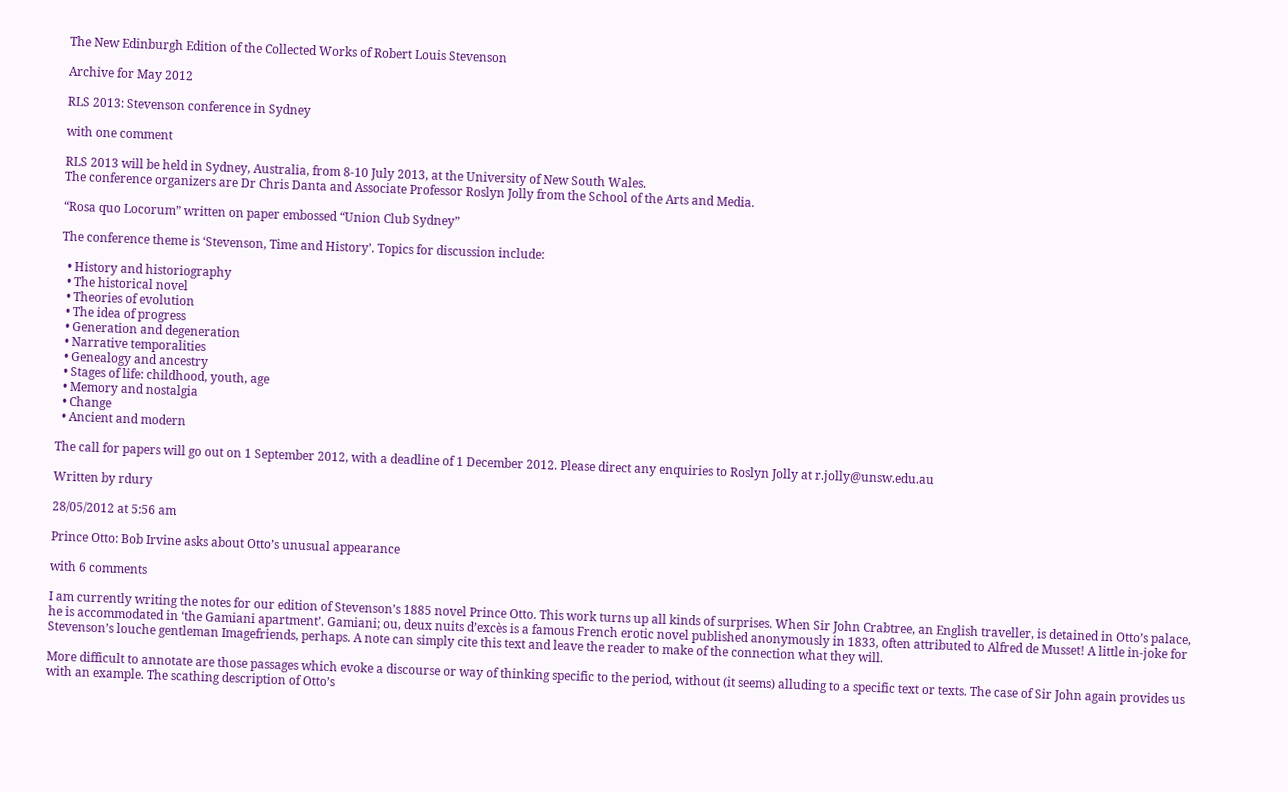The New Edinburgh Edition of the Collected Works of Robert Louis Stevenson

Archive for May 2012

RLS 2013: Stevenson conference in Sydney

with one comment

RLS 2013 will be held in Sydney, Australia, from 8-10 July 2013, at the University of New South Wales.
The conference organizers are Dr Chris Danta and Associate Professor Roslyn Jolly from the School of the Arts and Media.

“Rosa quo Locorum” written on paper embossed “Union Club Sydney”

The conference theme is ‘Stevenson, Time and History’. Topics for discussion include:

  • History and historiography
  • The historical novel
  • Theories of evolution
  • The idea of progress
  • Generation and degeneration
  • Narrative temporalities
  • Genealogy and ancestry
  • Stages of life: childhood, youth, age
  • Memory and nostalgia
  • Change
  • Ancient and modern

The call for papers will go out on 1 September 2012, with a deadline of 1 December 2012. Please direct any enquiries to Roslyn Jolly at r.jolly@unsw.edu.au

Written by rdury

28/05/2012 at 5:56 am

Prince Otto: Bob Irvine asks about Otto’s unusual appearance

with 6 comments

I am currently writing the notes for our edition of Stevenson’s 1885 novel Prince Otto. This work turns up all kinds of surprises. When Sir John Crabtree, an English traveller, is detained in Otto’s palace, he is accommodated in ‘the Gamiani apartment’. Gamiani; ou, deux nuits d’excès is a famous French erotic novel published anonymously in 1833, often attributed to Alfred de Musset! A little in-joke for Stevenson’s louche gentleman Imagefriends, perhaps. A note can simply cite this text and leave the reader to make of the connection what they will.

More difficult to annotate are those passages which evoke a discourse or way of thinking specific to the period, without (it seems) alluding to a specific text or texts. The case of Sir John again provides us with an example. The scathing description of Otto’s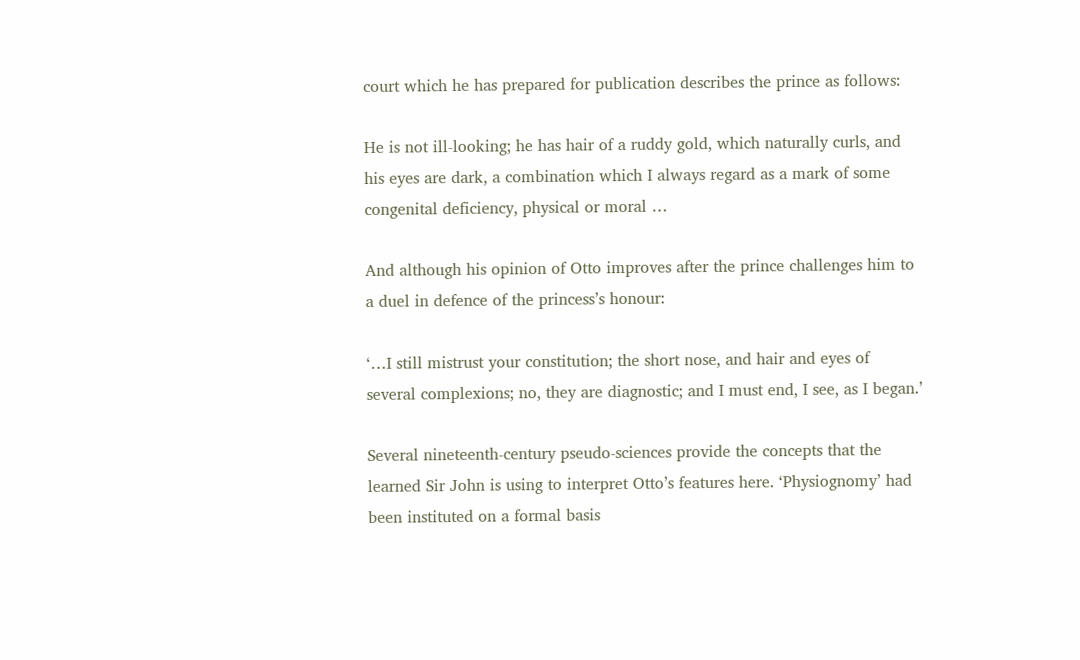court which he has prepared for publication describes the prince as follows:

He is not ill-looking; he has hair of a ruddy gold, which naturally curls, and his eyes are dark, a combination which I always regard as a mark of some congenital deficiency, physical or moral …

And although his opinion of Otto improves after the prince challenges him to a duel in defence of the princess’s honour:

‘…I still mistrust your constitution; the short nose, and hair and eyes of several complexions; no, they are diagnostic; and I must end, I see, as I began.’

Several nineteenth-century pseudo-sciences provide the concepts that the learned Sir John is using to interpret Otto’s features here. ‘Physiognomy’ had been instituted on a formal basis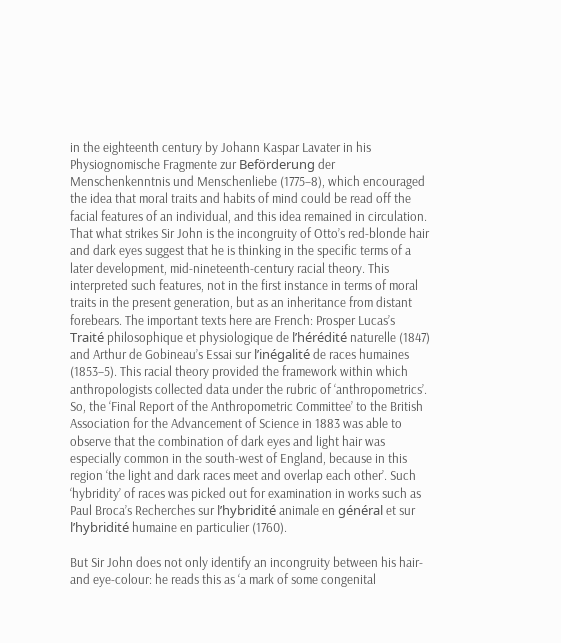in the eighteenth century by Johann Kaspar Lavater in his Physiognomische Fragmente zur Beförderung der Menschenkenntnis und Menschenliebe (1775–8), which encouraged the idea that moral traits and habits of mind could be read off the facial features of an individual, and this idea remained in circulation. That what strikes Sir John is the incongruity of Otto’s red-blonde hair and dark eyes suggest that he is thinking in the specific terms of a later development, mid-nineteenth-century racial theory. This interpreted such features, not in the first instance in terms of moral traits in the present generation, but as an inheritance from distant forebears. The important texts here are French: Prosper Lucas’s Traité philosophique et physiologique de l’hérédité naturelle (1847) and Arthur de Gobineau’s Essai sur l’inégalité de races humaines (1853–5). This racial theory provided the framework within which anthropologists collected data under the rubric of ‘anthropometrics’. So, the ‘Final Report of the Anthropometric Committee’ to the British Association for the Advancement of Science in 1883 was able to observe that the combination of dark eyes and light hair was especially common in the south-west of England, because in this region ‘the light and dark races meet and overlap each other’. Such ‘hybridity’ of races was picked out for examination in works such as Paul Broca’s Recherches sur l’hybridité animale en général et sur l’hybridité humaine en particulier (1760).

But Sir John does not only identify an incongruity between his hair- and eye-colour: he reads this as ‘a mark of some congenital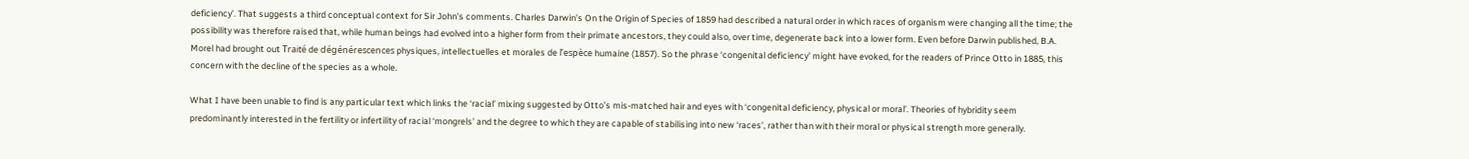deficiency’. That suggests a third conceptual context for Sir John’s comments. Charles Darwin’s On the Origin of Species of 1859 had described a natural order in which races of organism were changing all the time; the possibility was therefore raised that, while human beings had evolved into a higher form from their primate ancestors, they could also, over time, degenerate back into a lower form. Even before Darwin published, B.A. Morel had brought out Traité de dégénérescences physiques, intellectuelles et morales de l’espèce humaine (1857). So the phrase ‘congenital deficiency’ might have evoked, for the readers of Prince Otto in 1885, this concern with the decline of the species as a whole.

What I have been unable to find is any particular text which links the ‘racial’ mixing suggested by Otto’s mis-matched hair and eyes with ‘congenital deficiency, physical or moral’. Theories of hybridity seem predominantly interested in the fertility or infertility of racial ‘mongrels’ and the degree to which they are capable of stabilising into new ‘races’, rather than with their moral or physical strength more generally.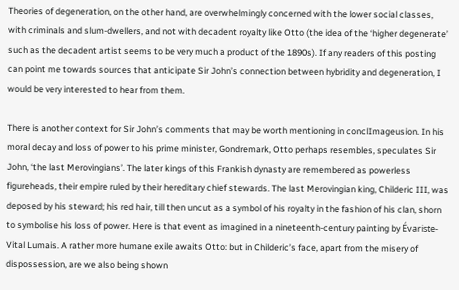Theories of degeneration, on the other hand, are overwhelmingly concerned with the lower social classes, with criminals and slum-dwellers, and not with decadent royalty like Otto (the idea of the ‘higher degenerate’ such as the decadent artist seems to be very much a product of the 1890s). If any readers of this posting can point me towards sources that anticipate Sir John’s connection between hybridity and degeneration, I would be very interested to hear from them.

There is another context for Sir John’s comments that may be worth mentioning in conclImageusion. In his moral decay and loss of power to his prime minister, Gondremark, Otto perhaps resembles, speculates Sir John, ‘the last Merovingians’. The later kings of this Frankish dynasty are remembered as powerless figureheads, their empire ruled by their hereditary chief stewards. The last Merovingian king, Childeric III, was deposed by his steward; his red hair, till then uncut as a symbol of his royalty in the fashion of his clan, shorn to symbolise his loss of power. Here is that event as imagined in a nineteenth-century painting by Évariste-Vital Lumais. A rather more humane exile awaits Otto: but in Childeric’s face, apart from the misery of dispossession, are we also being shown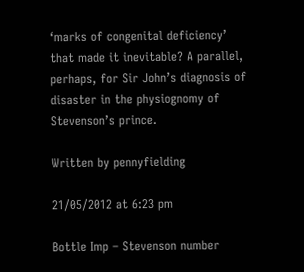‘marks of congenital deficiency’ that made it inevitable? A parallel, perhaps, for Sir John’s diagnosis of disaster in the physiognomy of Stevenson’s prince.

Written by pennyfielding

21/05/2012 at 6:23 pm

Bottle Imp – Stevenson number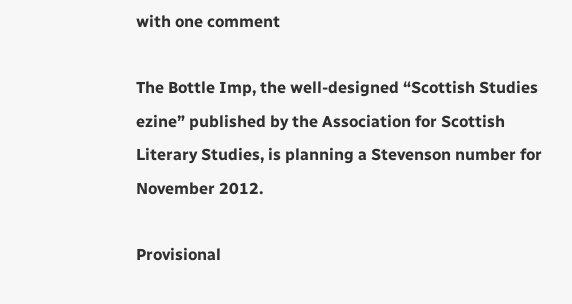with one comment

The Bottle Imp, the well-designed “Scottish Studies ezine” published by the Association for Scottish Literary Studies, is planning a Stevenson number for November 2012.

Provisional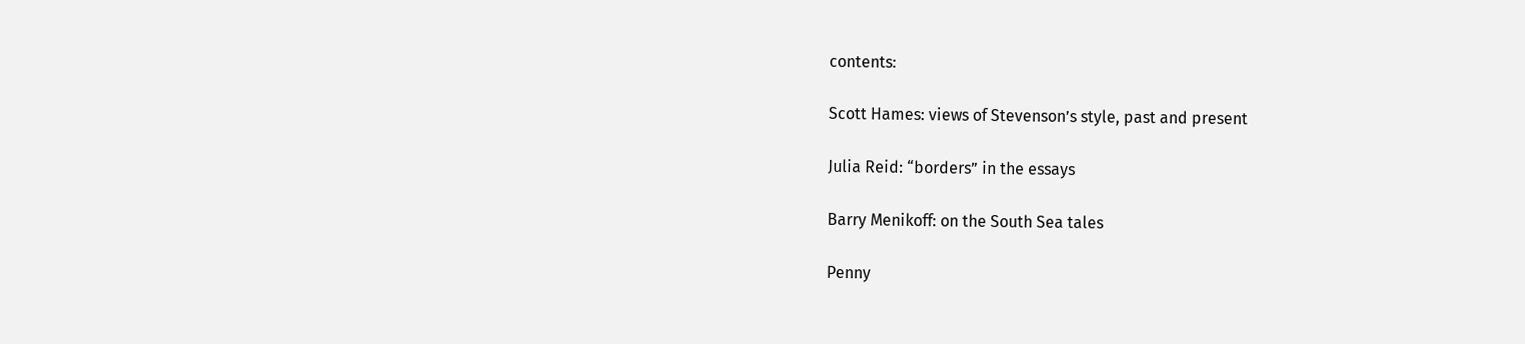contents:

Scott Hames: views of Stevenson’s style, past and present

Julia Reid: “borders” in the essays

Barry Menikoff: on the South Sea tales

Penny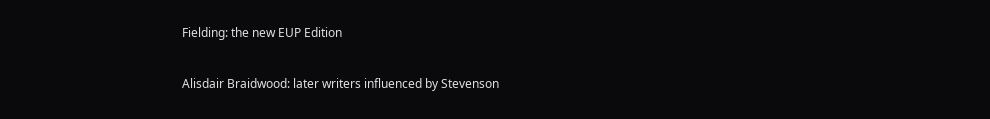Fielding: the new EUP Edition

Alisdair Braidwood: later writers influenced by Stevenson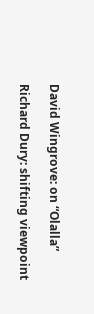David Wingrove: on “Olalla”

Richard Dury: shifting viewpoint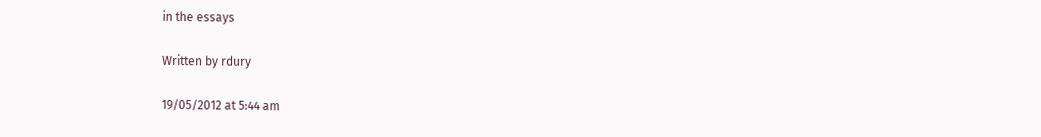in the essays

Written by rdury

19/05/2012 at 5:44 am